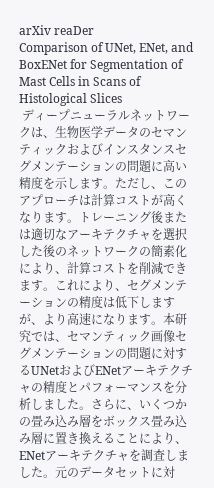arXiv reaDer
Comparison of UNet, ENet, and BoxENet for Segmentation of Mast Cells in Scans of Histological Slices
 ディープニューラルネットワークは、生物医学データのセマンティックおよびインスタンスセグメンテーションの問題に高い精度を示します。ただし、このアプローチは計算コストが高くなります。トレーニング後または適切なアーキテクチャを選択した後のネットワークの簡素化により、計算コストを削減できます。これにより、セグメンテーションの精度は低下しますが、より高速になります。本研究では、セマンティック画像セグメンテーションの問題に対するUNetおよびENetアーキテクチャの精度とパフォーマンスを分析しました。さらに、いくつかの畳み込み層をボックス畳み込み層に置き換えることにより、ENetアーキテクチャを調査しました。元のデータセットに対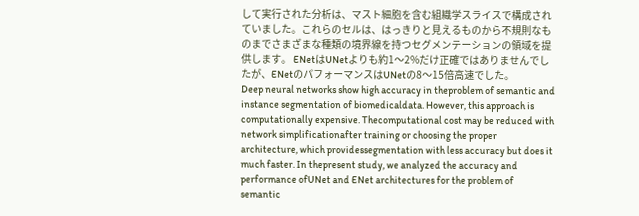して実行された分析は、マスト細胞を含む組織学スライスで構成されていました。これらのセルは、はっきりと見えるものから不規則なものまでさまざまな種類の境界線を持つセグメンテーションの領域を提供します。 ENetはUNetよりも約1〜2%だけ正確ではありませんでしたが、ENetのパフォーマンスはUNetの8〜15倍高速でした。
Deep neural networks show high accuracy in theproblem of semantic and instance segmentation of biomedicaldata. However, this approach is computationally expensive. Thecomputational cost may be reduced with network simplificationafter training or choosing the proper architecture, which providessegmentation with less accuracy but does it much faster. In thepresent study, we analyzed the accuracy and performance ofUNet and ENet architectures for the problem of semantic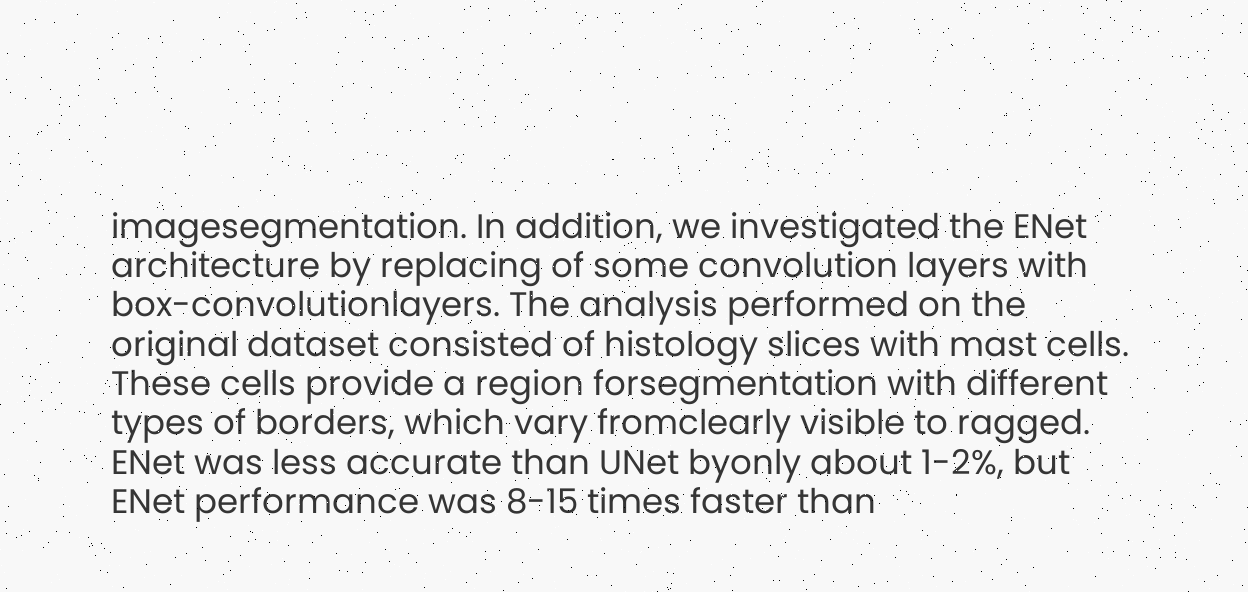imagesegmentation. In addition, we investigated the ENet architecture by replacing of some convolution layers with box-convolutionlayers. The analysis performed on the original dataset consisted of histology slices with mast cells. These cells provide a region forsegmentation with different types of borders, which vary fromclearly visible to ragged. ENet was less accurate than UNet byonly about 1-2%, but ENet performance was 8-15 times faster than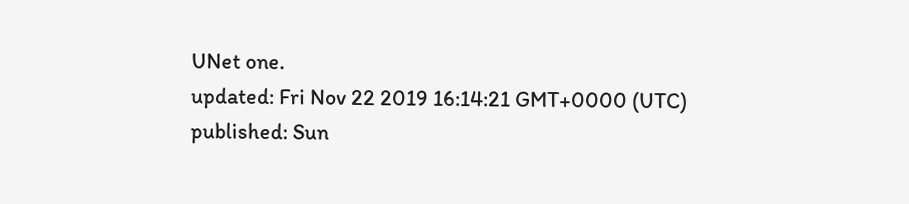UNet one.
updated: Fri Nov 22 2019 16:14:21 GMT+0000 (UTC)
published: Sun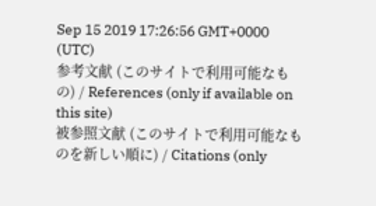Sep 15 2019 17:26:56 GMT+0000 (UTC)
参考文献 (このサイトで利用可能なもの) / References (only if available on this site)
被参照文献 (このサイトで利用可能なものを新しい順に) / Citations (only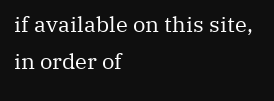if available on this site, in order of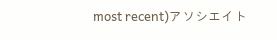most recent)アソシエイト